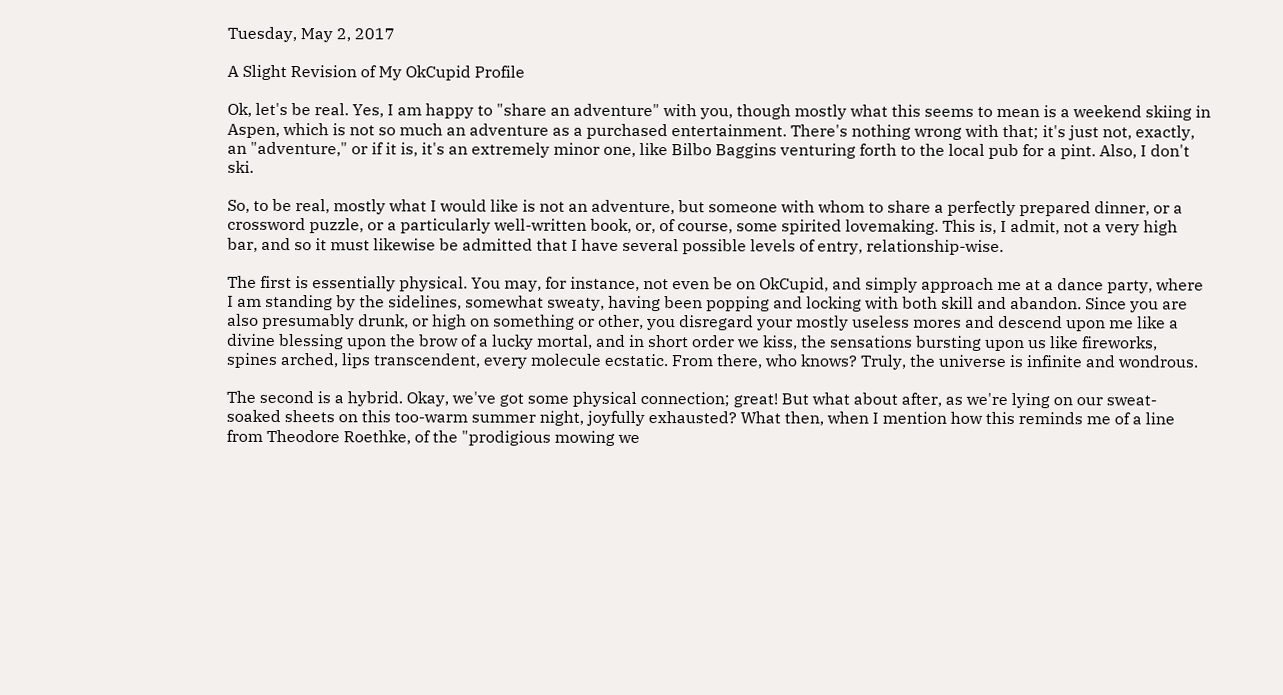Tuesday, May 2, 2017

A Slight Revision of My OkCupid Profile

Ok, let's be real. Yes, I am happy to "share an adventure" with you, though mostly what this seems to mean is a weekend skiing in Aspen, which is not so much an adventure as a purchased entertainment. There's nothing wrong with that; it's just not, exactly, an "adventure," or if it is, it's an extremely minor one, like Bilbo Baggins venturing forth to the local pub for a pint. Also, I don't ski.

So, to be real, mostly what I would like is not an adventure, but someone with whom to share a perfectly prepared dinner, or a crossword puzzle, or a particularly well-written book, or, of course, some spirited lovemaking. This is, I admit, not a very high bar, and so it must likewise be admitted that I have several possible levels of entry, relationship-wise.

The first is essentially physical. You may, for instance, not even be on OkCupid, and simply approach me at a dance party, where I am standing by the sidelines, somewhat sweaty, having been popping and locking with both skill and abandon. Since you are also presumably drunk, or high on something or other, you disregard your mostly useless mores and descend upon me like a divine blessing upon the brow of a lucky mortal, and in short order we kiss, the sensations bursting upon us like fireworks, spines arched, lips transcendent, every molecule ecstatic. From there, who knows? Truly, the universe is infinite and wondrous.

The second is a hybrid. Okay, we've got some physical connection; great! But what about after, as we're lying on our sweat-soaked sheets on this too-warm summer night, joyfully exhausted? What then, when I mention how this reminds me of a line from Theodore Roethke, of the "prodigious mowing we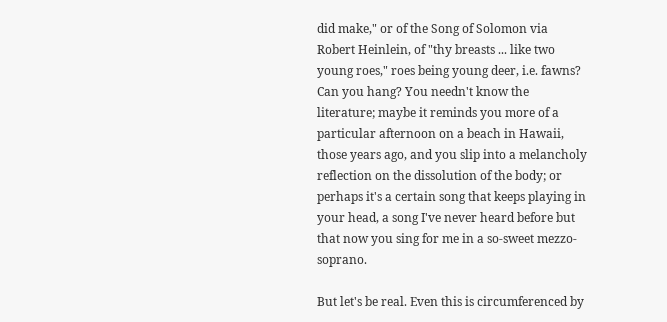did make," or of the Song of Solomon via Robert Heinlein, of "thy breasts ... like two young roes," roes being young deer, i.e. fawns? Can you hang? You needn't know the literature; maybe it reminds you more of a particular afternoon on a beach in Hawaii, those years ago, and you slip into a melancholy reflection on the dissolution of the body; or perhaps it's a certain song that keeps playing in your head, a song I've never heard before but that now you sing for me in a so-sweet mezzo-soprano.

But let's be real. Even this is circumferenced by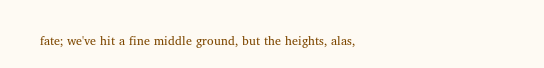fate; we've hit a fine middle ground, but the heights, alas,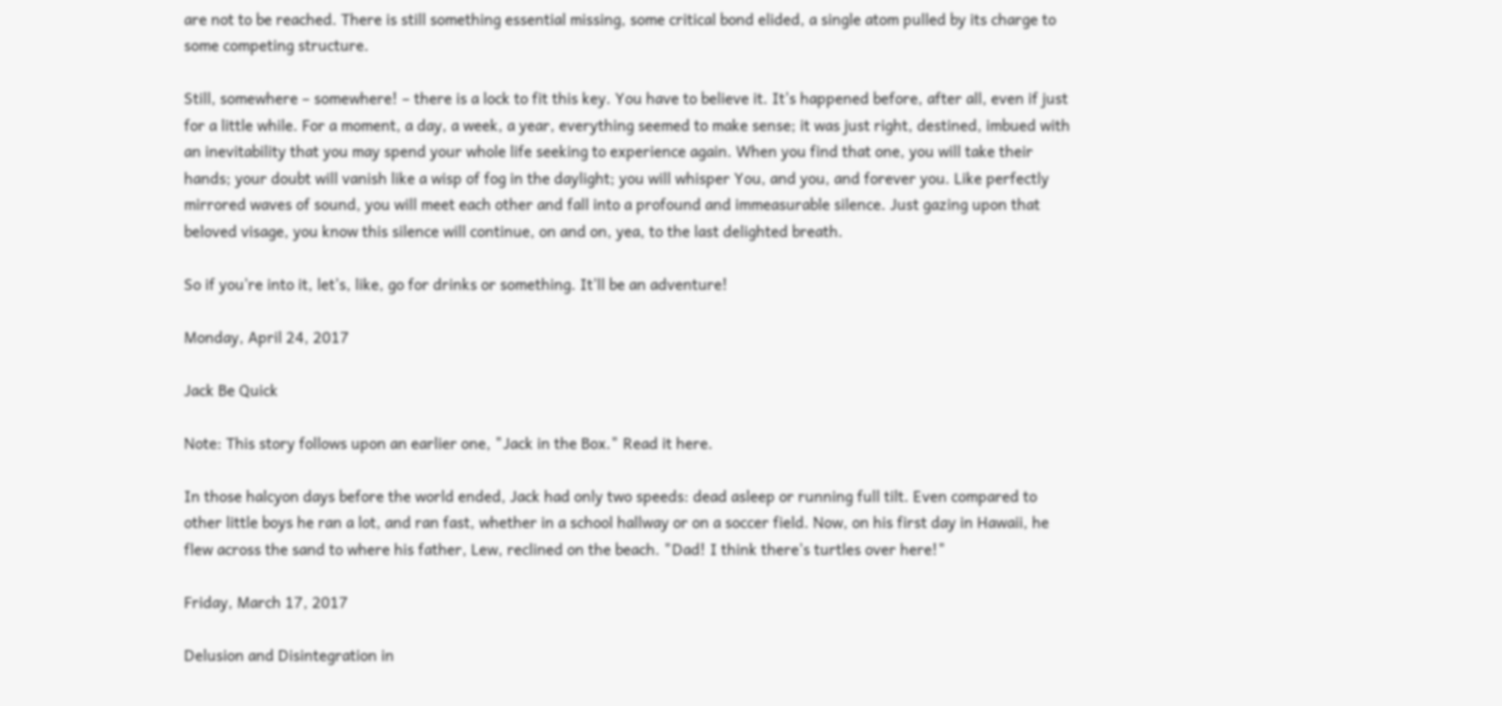are not to be reached. There is still something essential missing, some critical bond elided, a single atom pulled by its charge to some competing structure.

Still, somewhere – somewhere! – there is a lock to fit this key. You have to believe it. It's happened before, after all, even if just for a little while. For a moment, a day, a week, a year, everything seemed to make sense; it was just right, destined, imbued with an inevitability that you may spend your whole life seeking to experience again. When you find that one, you will take their hands; your doubt will vanish like a wisp of fog in the daylight; you will whisper You, and you, and forever you. Like perfectly mirrored waves of sound, you will meet each other and fall into a profound and immeasurable silence. Just gazing upon that beloved visage, you know this silence will continue, on and on, yea, to the last delighted breath.

So if you're into it, let's, like, go for drinks or something. It'll be an adventure!

Monday, April 24, 2017

Jack Be Quick

Note: This story follows upon an earlier one, "Jack in the Box." Read it here.

In those halcyon days before the world ended, Jack had only two speeds: dead asleep or running full tilt. Even compared to other little boys he ran a lot, and ran fast, whether in a school hallway or on a soccer field. Now, on his first day in Hawaii, he flew across the sand to where his father, Lew, reclined on the beach. "Dad! I think there's turtles over here!"

Friday, March 17, 2017

Delusion and Disintegration in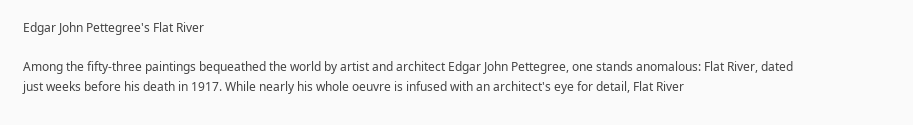Edgar John Pettegree's Flat River

Among the fifty-three paintings bequeathed the world by artist and architect Edgar John Pettegree, one stands anomalous: Flat River, dated just weeks before his death in 1917. While nearly his whole oeuvre is infused with an architect's eye for detail, Flat River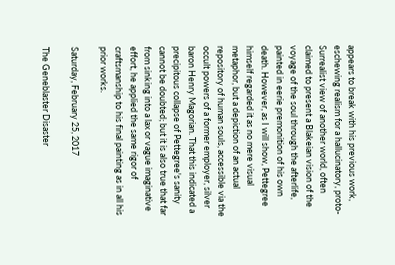appears to break with his previous work, eschewing realism for a hallucinatory, proto-Surrealist view of another world, often claimed to present a Blakeian vision of the voyage of the soul through the afterlife, painted in eerie premonition of his own death. However, as I will show, Pettegree himself regarded it as no mere visual metaphor, but a depiction of an actual repository of human souls, accessible via the occult powers of a former employer, silver baron Henry Magorian. That this indicated a precipitous collapse of Pettegree's sanity cannot be doubted; but it is also true that far from sinking into a lax or vague imaginative effort, he applied the same rigor of craftsmanship to his final painting as in all his prior works.

Saturday, February 25, 2017

The Geneblaster Disaster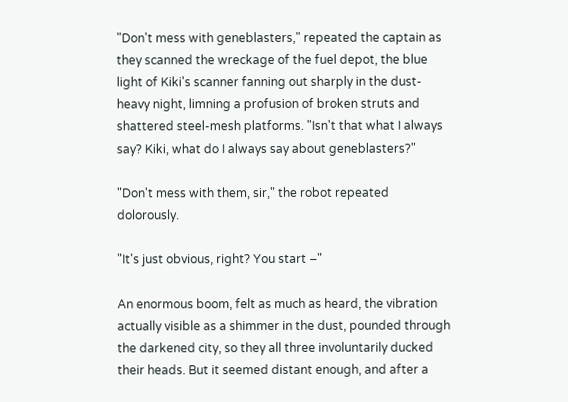"Don't mess with geneblasters," repeated the captain as they scanned the wreckage of the fuel depot, the blue light of Kiki's scanner fanning out sharply in the dust-heavy night, limning a profusion of broken struts and shattered steel-mesh platforms. "Isn't that what I always say? Kiki, what do I always say about geneblasters?"

"Don't mess with them, sir," the robot repeated dolorously.

"It's just obvious, right? You start –"

An enormous boom, felt as much as heard, the vibration actually visible as a shimmer in the dust, pounded through the darkened city, so they all three involuntarily ducked their heads. But it seemed distant enough, and after a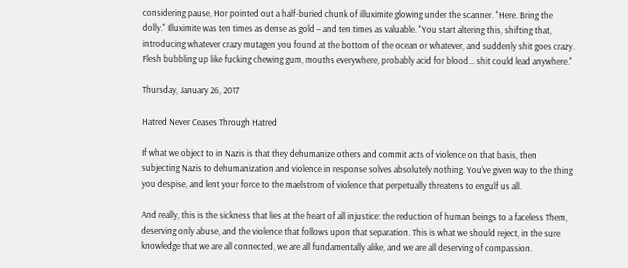considering pause, Hor pointed out a half-buried chunk of illuximite glowing under the scanner. "Here. Bring the dolly." Illuximite was ten times as dense as gold – and ten times as valuable. "You start altering this, shifting that, introducing whatever crazy mutagen you found at the bottom of the ocean or whatever, and suddenly shit goes crazy. Flesh bubbling up like fucking chewing gum, mouths everywhere, probably acid for blood... shit could lead anywhere."

Thursday, January 26, 2017

Hatred Never Ceases Through Hatred

If what we object to in Nazis is that they dehumanize others and commit acts of violence on that basis, then subjecting Nazis to dehumanization and violence in response solves absolutely nothing. You've given way to the thing you despise, and lent your force to the maelstrom of violence that perpetually threatens to engulf us all.

And really, this is the sickness that lies at the heart of all injustice: the reduction of human beings to a faceless Them, deserving only abuse, and the violence that follows upon that separation. This is what we should reject, in the sure knowledge that we are all connected, we are all fundamentally alike, and we are all deserving of compassion.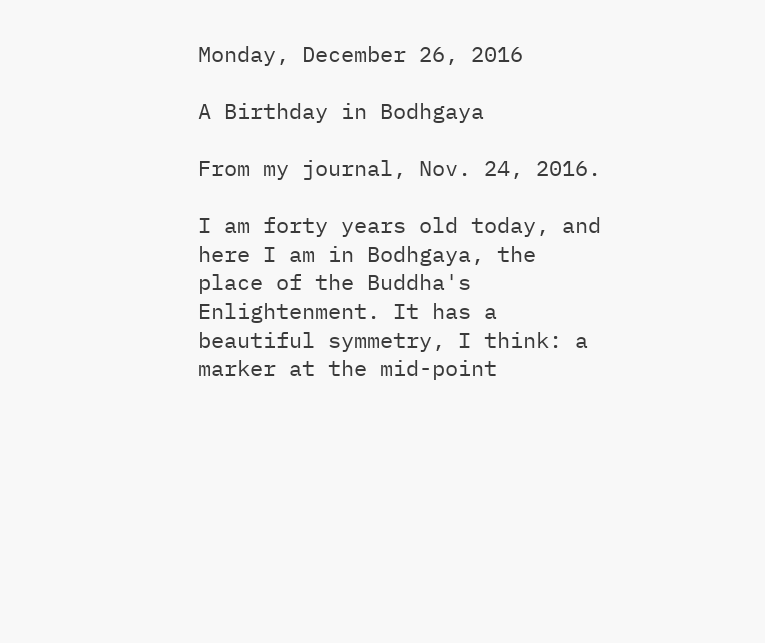Monday, December 26, 2016

A Birthday in Bodhgaya

From my journal, Nov. 24, 2016.

I am forty years old today, and here I am in Bodhgaya, the place of the Buddha's Enlightenment. It has a beautiful symmetry, I think: a marker at the mid-point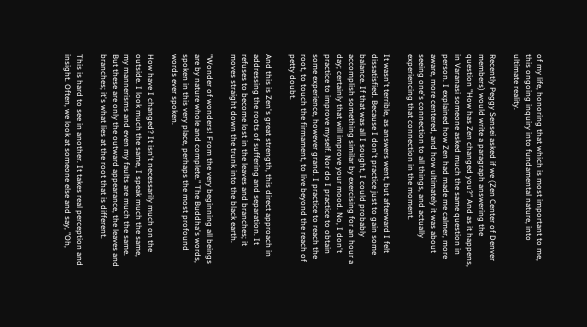of my life, honoring that which is most important to me, this ongoing inquiry into fundamental nature, into ultimate reality.

Recently Peggy Sensei asked if we (Zen Center of Denver members) would write a paragraph answering the question "How has Zen changed you?" And as it happens, in Varanasi someone asked much the same question in person. I explained how Zen had made me calmer, more aware, more centered, and how ultimately it was about seeing one's connection to all things, and actually experiencing that connection in the moment.

It wasn't terrible, as answers went, but afterward I felt dissatisfied. Because I don't practice just to gain some balance. If that was all I sought, I could probably accomplish something similar by exercising for an hour a day; certainly that will improve your mood. No, I don't practice to improve myself. Nor do I practice to obtain some experience, however grand. I practice to reach the root, to touch the firmament, to live beyond the reach of petty doubt.

And this is Zen's great strength, this direct approach in addressing the roots of suffering and separation. It refuses to become lost in the leaves and branches; it moves straight down the trunk into the black earth.

"Wonder of wonders! From the very beginning all beings are by nature whole and complete." The Buddha's words, spoken in this very place, perhaps the most profound words ever spoken.

How have I changed? It isn't necessarily much on the outside. I look much the same, I speak much the same, my mannerisms and even my faults are much the same. But these are only the outward appearance, the leaves and branches; it's what lies at the root that is different.

This is hard to see in another. It takes real perception and insight. Often, we look at someone else and say, "Oh,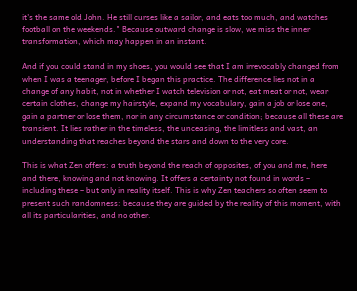it's the same old John. He still curses like a sailor, and eats too much, and watches football on the weekends." Because outward change is slow, we miss the inner transformation, which may happen in an instant.

And if you could stand in my shoes, you would see that I am irrevocably changed from when I was a teenager, before I began this practice. The difference lies not in a change of any habit, not in whether I watch television or not, eat meat or not, wear certain clothes, change my hairstyle, expand my vocabulary, gain a job or lose one, gain a partner or lose them, nor in any circumstance or condition; because all these are transient. It lies rather in the timeless, the unceasing, the limitless and vast, an understanding that reaches beyond the stars and down to the very core.

This is what Zen offers: a truth beyond the reach of opposites, of you and me, here and there, knowing and not knowing. It offers a certainty not found in words – including these – but only in reality itself. This is why Zen teachers so often seem to present such randomness: because they are guided by the reality of this moment, with all its particularities, and no other.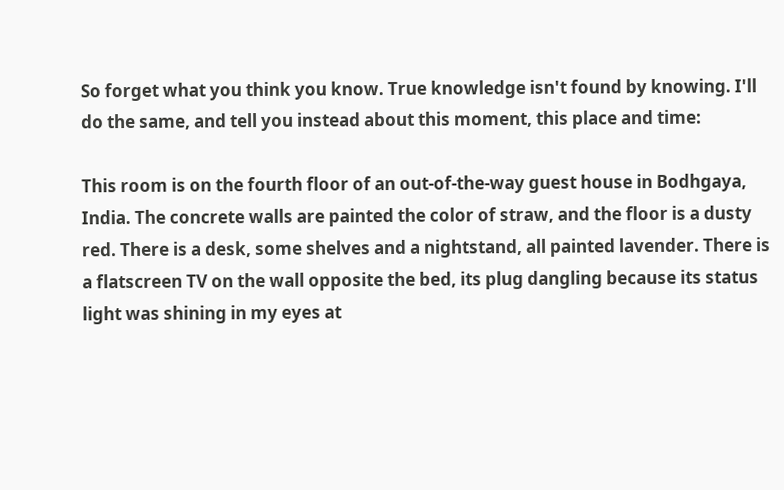So forget what you think you know. True knowledge isn't found by knowing. I'll do the same, and tell you instead about this moment, this place and time:

This room is on the fourth floor of an out-of-the-way guest house in Bodhgaya, India. The concrete walls are painted the color of straw, and the floor is a dusty red. There is a desk, some shelves and a nightstand, all painted lavender. There is a flatscreen TV on the wall opposite the bed, its plug dangling because its status light was shining in my eyes at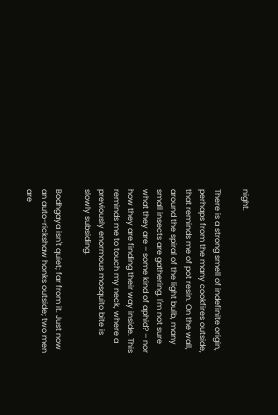night.

There is a strong smell of indefinite origin, perhaps from the many cookfires outside, that reminds me of pot resin. On the wall, around the spiral of the light bulb, many small insects are gathering. I'm not sure what they are – some kind of aphid? – nor how they are finding their way inside. This reminds me to touch my neck, where a previously enormous mosquito bite is slowly subsiding.

Bodhgaya isn't quiet; far from it. Just now an auto-rickshaw honks outside; two men are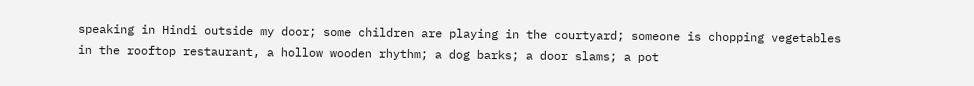speaking in Hindi outside my door; some children are playing in the courtyard; someone is chopping vegetables in the rooftop restaurant, a hollow wooden rhythm; a dog barks; a door slams; a pot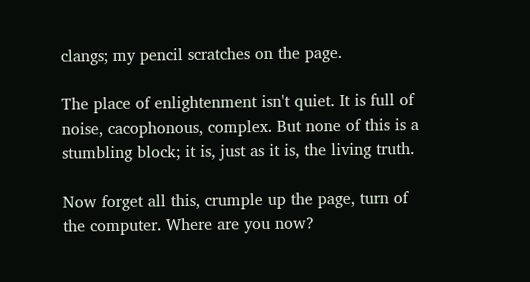clangs; my pencil scratches on the page.

The place of enlightenment isn't quiet. It is full of noise, cacophonous, complex. But none of this is a stumbling block; it is, just as it is, the living truth.

Now forget all this, crumple up the page, turn of the computer. Where are you now?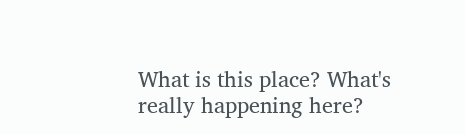What is this place? What's really happening here?